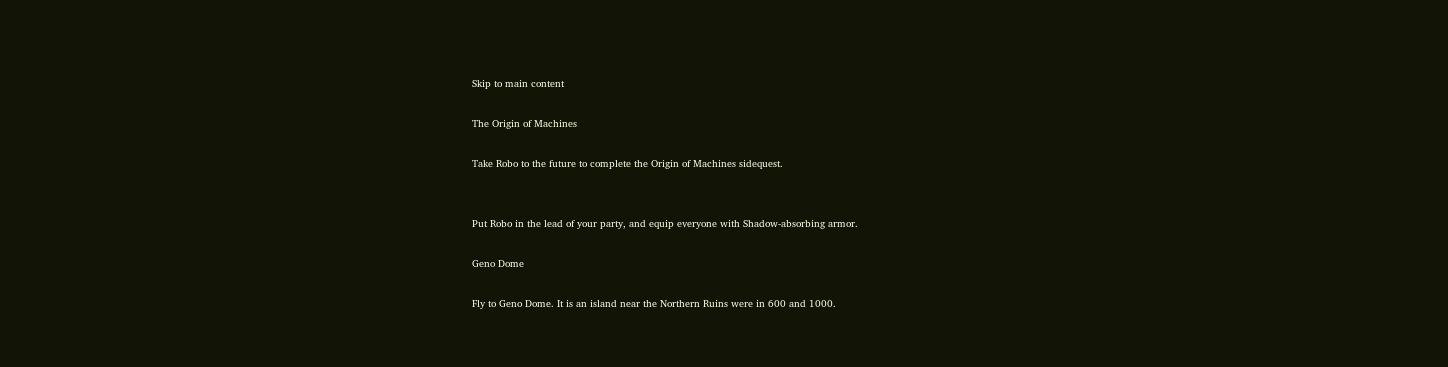Skip to main content

The Origin of Machines

Take Robo to the future to complete the Origin of Machines sidequest.


Put Robo in the lead of your party, and equip everyone with Shadow-absorbing armor.

Geno Dome

Fly to Geno Dome. It is an island near the Northern Ruins were in 600 and 1000.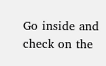Go inside and check on the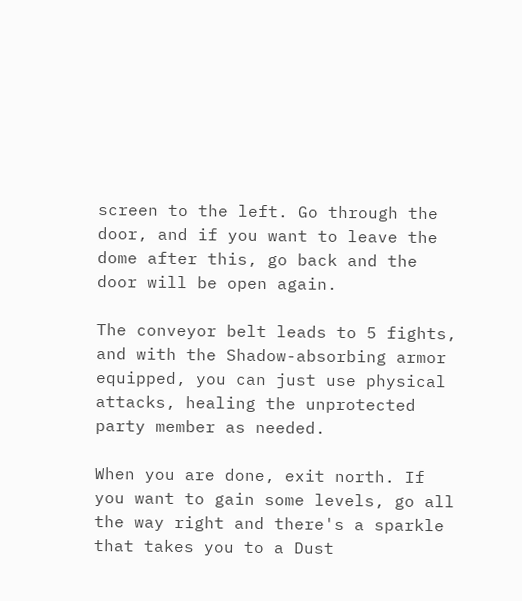screen to the left. Go through the door, and if you want to leave the dome after this, go back and the door will be open again.

The conveyor belt leads to 5 fights, and with the Shadow-absorbing armor equipped, you can just use physical attacks, healing the unprotected party member as needed.

When you are done, exit north. If you want to gain some levels, go all the way right and there's a sparkle that takes you to a Dust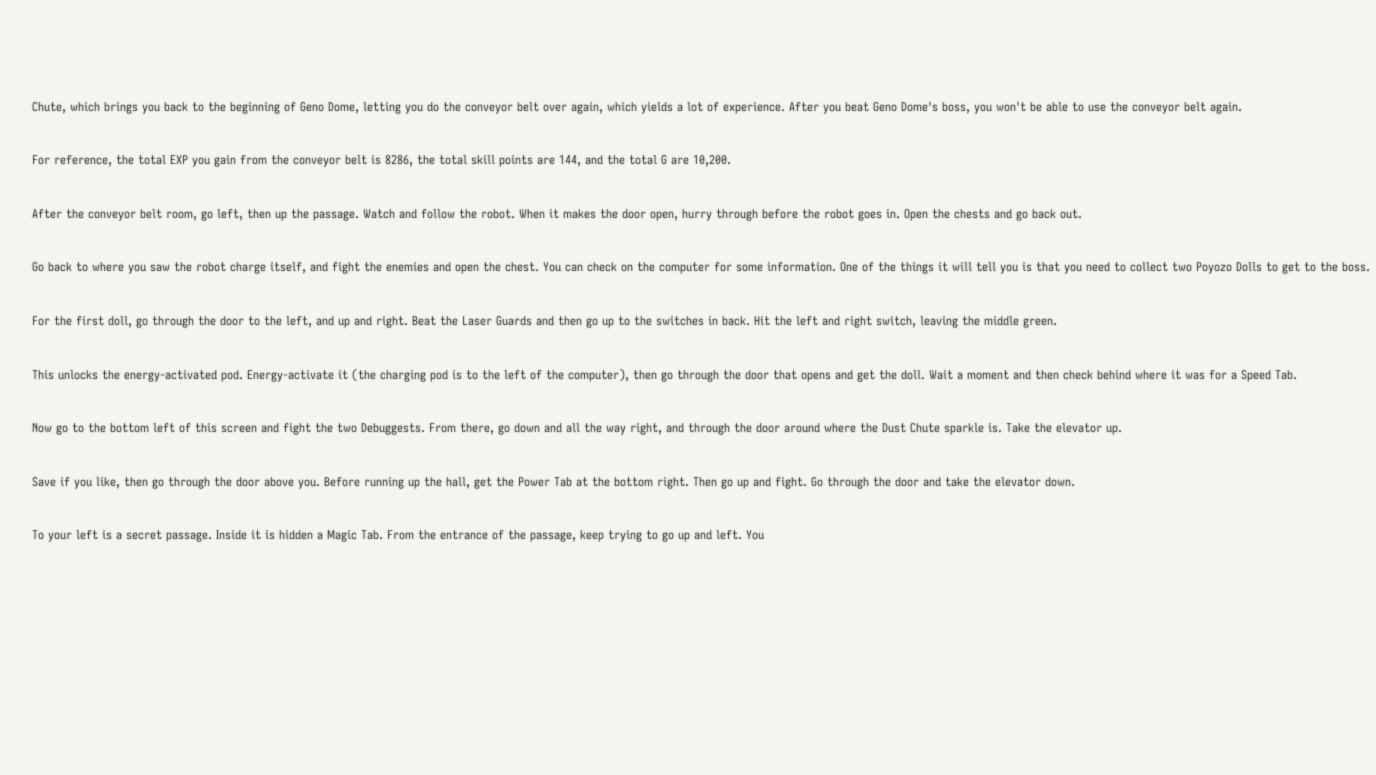Chute, which brings you back to the beginning of Geno Dome, letting you do the conveyor belt over again, which yields a lot of experience. After you beat Geno Dome's boss, you won't be able to use the conveyor belt again.

For reference, the total EXP you gain from the conveyor belt is 8286, the total skill points are 144, and the total G are 10,200.

After the conveyor belt room, go left, then up the passage. Watch and follow the robot. When it makes the door open, hurry through before the robot goes in. Open the chests and go back out.

Go back to where you saw the robot charge itself, and fight the enemies and open the chest. You can check on the computer for some information. One of the things it will tell you is that you need to collect two Poyozo Dolls to get to the boss.

For the first doll, go through the door to the left, and up and right. Beat the Laser Guards and then go up to the switches in back. Hit the left and right switch, leaving the middle green.

This unlocks the energy-activated pod. Energy-activate it (the charging pod is to the left of the computer), then go through the door that opens and get the doll. Wait a moment and then check behind where it was for a Speed Tab.

Now go to the bottom left of this screen and fight the two Debuggests. From there, go down and all the way right, and through the door around where the Dust Chute sparkle is. Take the elevator up.

Save if you like, then go through the door above you. Before running up the hall, get the Power Tab at the bottom right. Then go up and fight. Go through the door and take the elevator down.

To your left is a secret passage. Inside it is hidden a Magic Tab. From the entrance of the passage, keep trying to go up and left. You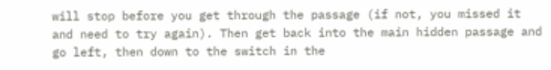will stop before you get through the passage (if not, you missed it and need to try again). Then get back into the main hidden passage and go left, then down to the switch in the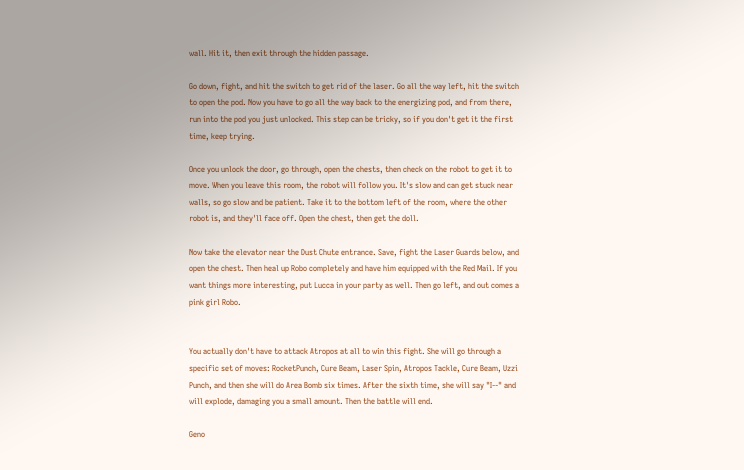wall. Hit it, then exit through the hidden passage.

Go down, fight, and hit the switch to get rid of the laser. Go all the way left, hit the switch to open the pod. Now you have to go all the way back to the energizing pod, and from there, run into the pod you just unlocked. This step can be tricky, so if you don't get it the first time, keep trying.

Once you unlock the door, go through, open the chests, then check on the robot to get it to move. When you leave this room, the robot will follow you. It's slow and can get stuck near walls, so go slow and be patient. Take it to the bottom left of the room, where the other robot is, and they'll face off. Open the chest, then get the doll.

Now take the elevator near the Dust Chute entrance. Save, fight the Laser Guards below, and open the chest. Then heal up Robo completely and have him equipped with the Red Mail. If you want things more interesting, put Lucca in your party as well. Then go left, and out comes a pink girl Robo.


You actually don't have to attack Atropos at all to win this fight. She will go through a specific set of moves: RocketPunch, Cure Beam, Laser Spin, Atropos Tackle, Cure Beam, Uzzi Punch, and then she will do Area Bomb six times. After the sixth time, she will say "I--" and will explode, damaging you a small amount. Then the battle will end.

Geno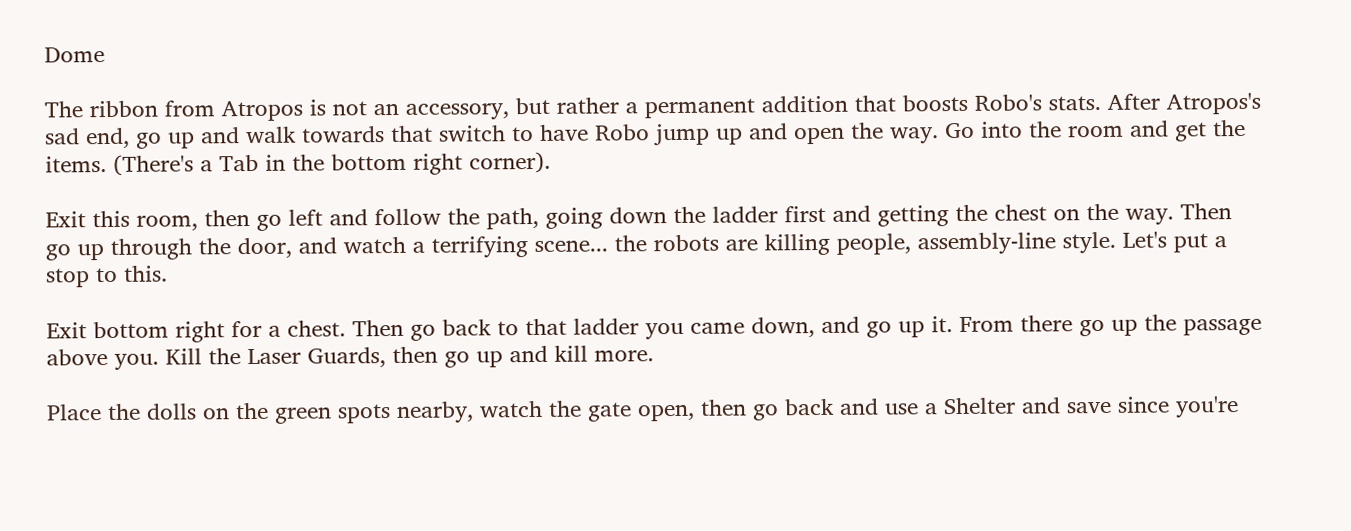Dome

The ribbon from Atropos is not an accessory, but rather a permanent addition that boosts Robo's stats. After Atropos's sad end, go up and walk towards that switch to have Robo jump up and open the way. Go into the room and get the items. (There's a Tab in the bottom right corner).

Exit this room, then go left and follow the path, going down the ladder first and getting the chest on the way. Then go up through the door, and watch a terrifying scene... the robots are killing people, assembly-line style. Let's put a stop to this.

Exit bottom right for a chest. Then go back to that ladder you came down, and go up it. From there go up the passage above you. Kill the Laser Guards, then go up and kill more.

Place the dolls on the green spots nearby, watch the gate open, then go back and use a Shelter and save since you're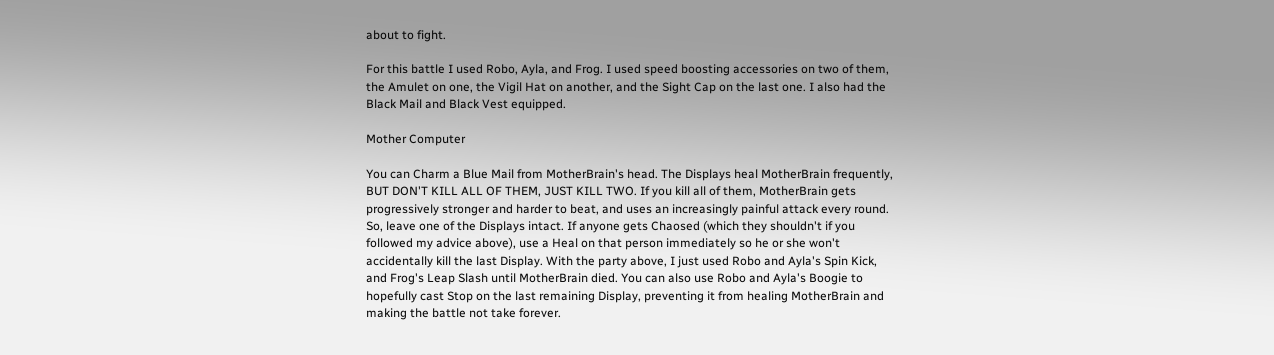about to fight.

For this battle I used Robo, Ayla, and Frog. I used speed boosting accessories on two of them, the Amulet on one, the Vigil Hat on another, and the Sight Cap on the last one. I also had the Black Mail and Black Vest equipped.

Mother Computer

You can Charm a Blue Mail from MotherBrain's head. The Displays heal MotherBrain frequently, BUT DON'T KILL ALL OF THEM, JUST KILL TWO. If you kill all of them, MotherBrain gets progressively stronger and harder to beat, and uses an increasingly painful attack every round. So, leave one of the Displays intact. If anyone gets Chaosed (which they shouldn't if you followed my advice above), use a Heal on that person immediately so he or she won't accidentally kill the last Display. With the party above, I just used Robo and Ayla's Spin Kick, and Frog's Leap Slash until MotherBrain died. You can also use Robo and Ayla's Boogie to hopefully cast Stop on the last remaining Display, preventing it from healing MotherBrain and making the battle not take forever.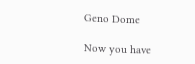Geno Dome

Now you have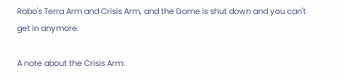Robo's Terra Arm and Crisis Arm, and the Dome is shut down and you can't get in anymore.

A note about the Crisis Arm: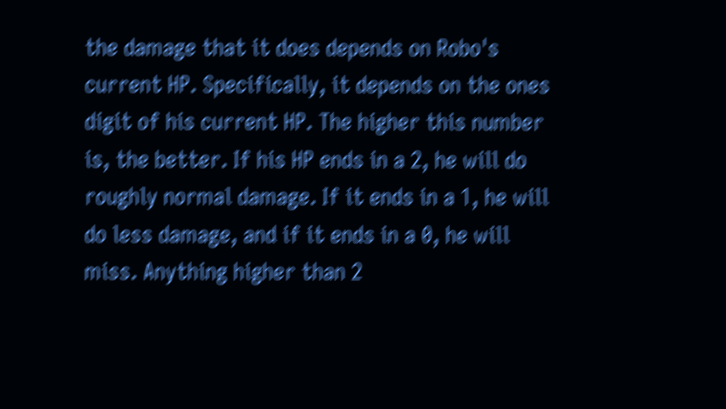the damage that it does depends on Robo's current HP. Specifically, it depends on the ones digit of his current HP. The higher this number is, the better. If his HP ends in a 2, he will do roughly normal damage. If it ends in a 1, he will do less damage, and if it ends in a 0, he will miss. Anything higher than 2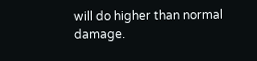will do higher than normal damage.